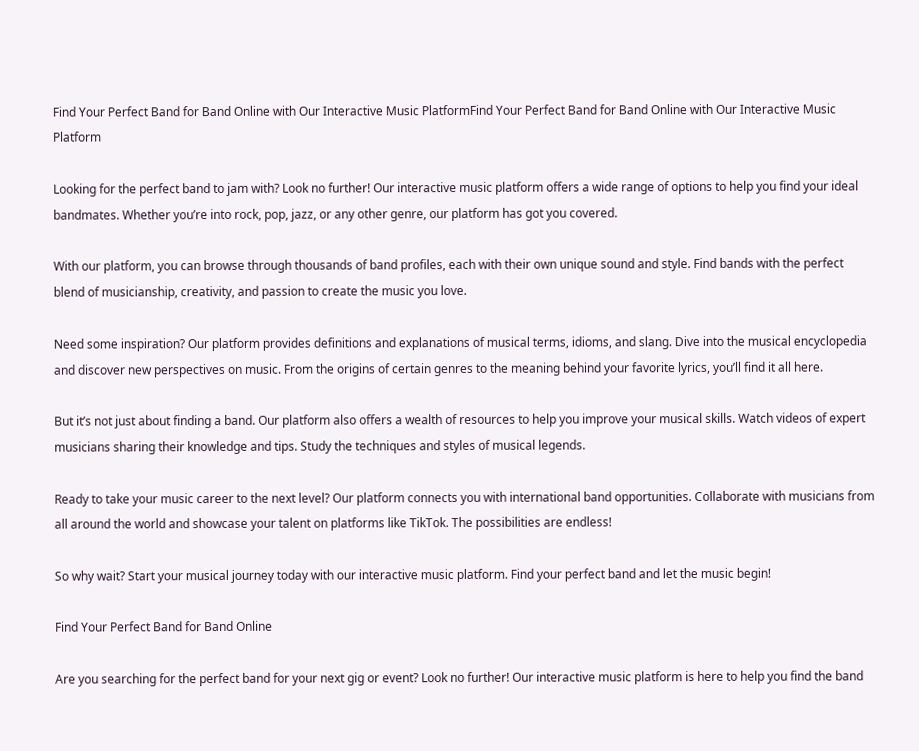Find Your Perfect Band for Band Online with Our Interactive Music PlatformFind Your Perfect Band for Band Online with Our Interactive Music Platform

Looking for the perfect band to jam with? Look no further! Our interactive music platform offers a wide range of options to help you find your ideal bandmates. Whether you’re into rock, pop, jazz, or any other genre, our platform has got you covered.

With our platform, you can browse through thousands of band profiles, each with their own unique sound and style. Find bands with the perfect blend of musicianship, creativity, and passion to create the music you love.

Need some inspiration? Our platform provides definitions and explanations of musical terms, idioms, and slang. Dive into the musical encyclopedia and discover new perspectives on music. From the origins of certain genres to the meaning behind your favorite lyrics, you’ll find it all here.

But it’s not just about finding a band. Our platform also offers a wealth of resources to help you improve your musical skills. Watch videos of expert musicians sharing their knowledge and tips. Study the techniques and styles of musical legends.

Ready to take your music career to the next level? Our platform connects you with international band opportunities. Collaborate with musicians from all around the world and showcase your talent on platforms like TikTok. The possibilities are endless!

So why wait? Start your musical journey today with our interactive music platform. Find your perfect band and let the music begin!

Find Your Perfect Band for Band Online

Are you searching for the perfect band for your next gig or event? Look no further! Our interactive music platform is here to help you find the band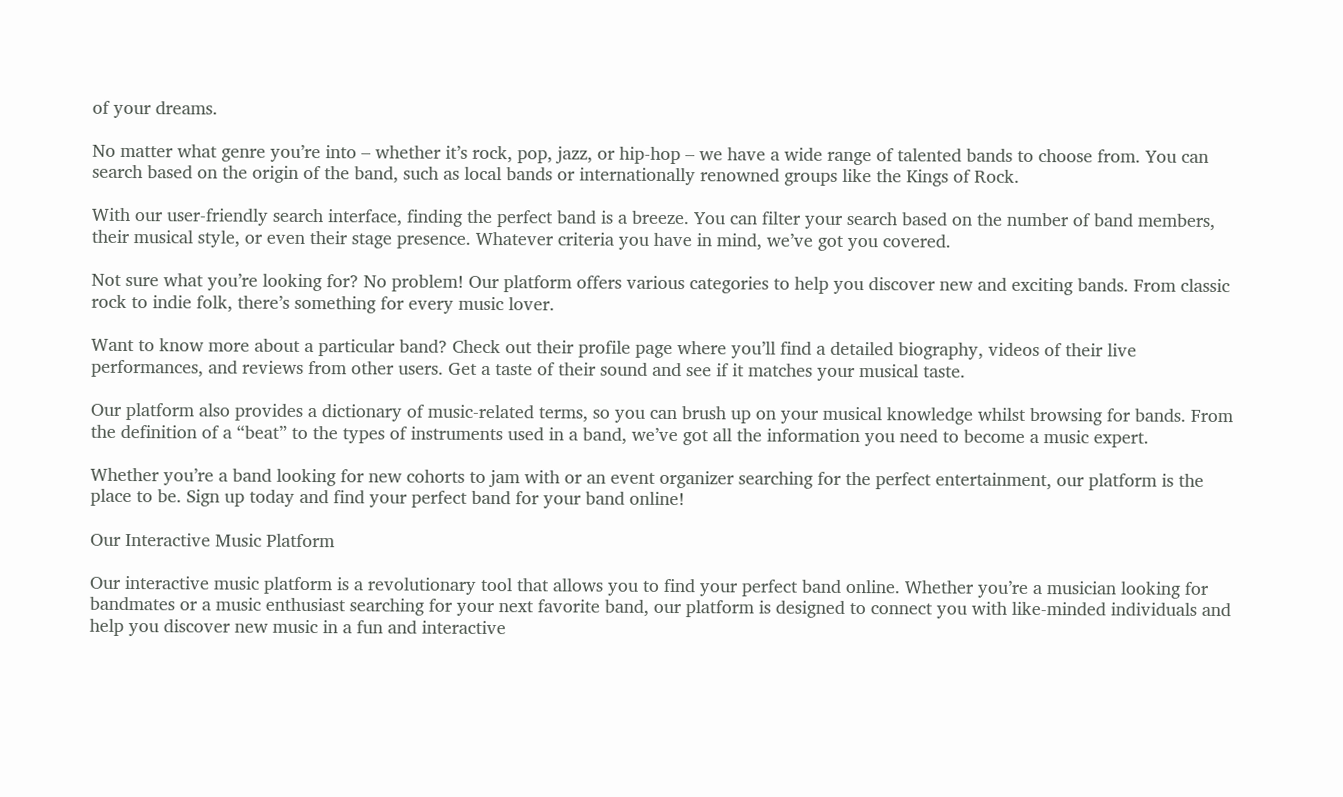of your dreams.

No matter what genre you’re into – whether it’s rock, pop, jazz, or hip-hop – we have a wide range of talented bands to choose from. You can search based on the origin of the band, such as local bands or internationally renowned groups like the Kings of Rock.

With our user-friendly search interface, finding the perfect band is a breeze. You can filter your search based on the number of band members, their musical style, or even their stage presence. Whatever criteria you have in mind, we’ve got you covered.

Not sure what you’re looking for? No problem! Our platform offers various categories to help you discover new and exciting bands. From classic rock to indie folk, there’s something for every music lover.

Want to know more about a particular band? Check out their profile page where you’ll find a detailed biography, videos of their live performances, and reviews from other users. Get a taste of their sound and see if it matches your musical taste.

Our platform also provides a dictionary of music-related terms, so you can brush up on your musical knowledge whilst browsing for bands. From the definition of a “beat” to the types of instruments used in a band, we’ve got all the information you need to become a music expert.

Whether you’re a band looking for new cohorts to jam with or an event organizer searching for the perfect entertainment, our platform is the place to be. Sign up today and find your perfect band for your band online!

Our Interactive Music Platform

Our interactive music platform is a revolutionary tool that allows you to find your perfect band online. Whether you’re a musician looking for bandmates or a music enthusiast searching for your next favorite band, our platform is designed to connect you with like-minded individuals and help you discover new music in a fun and interactive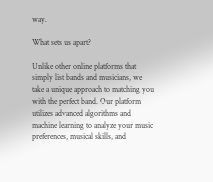way.

What sets us apart?

Unlike other online platforms that simply list bands and musicians, we take a unique approach to matching you with the perfect band. Our platform utilizes advanced algorithms and machine learning to analyze your music preferences, musical skills, and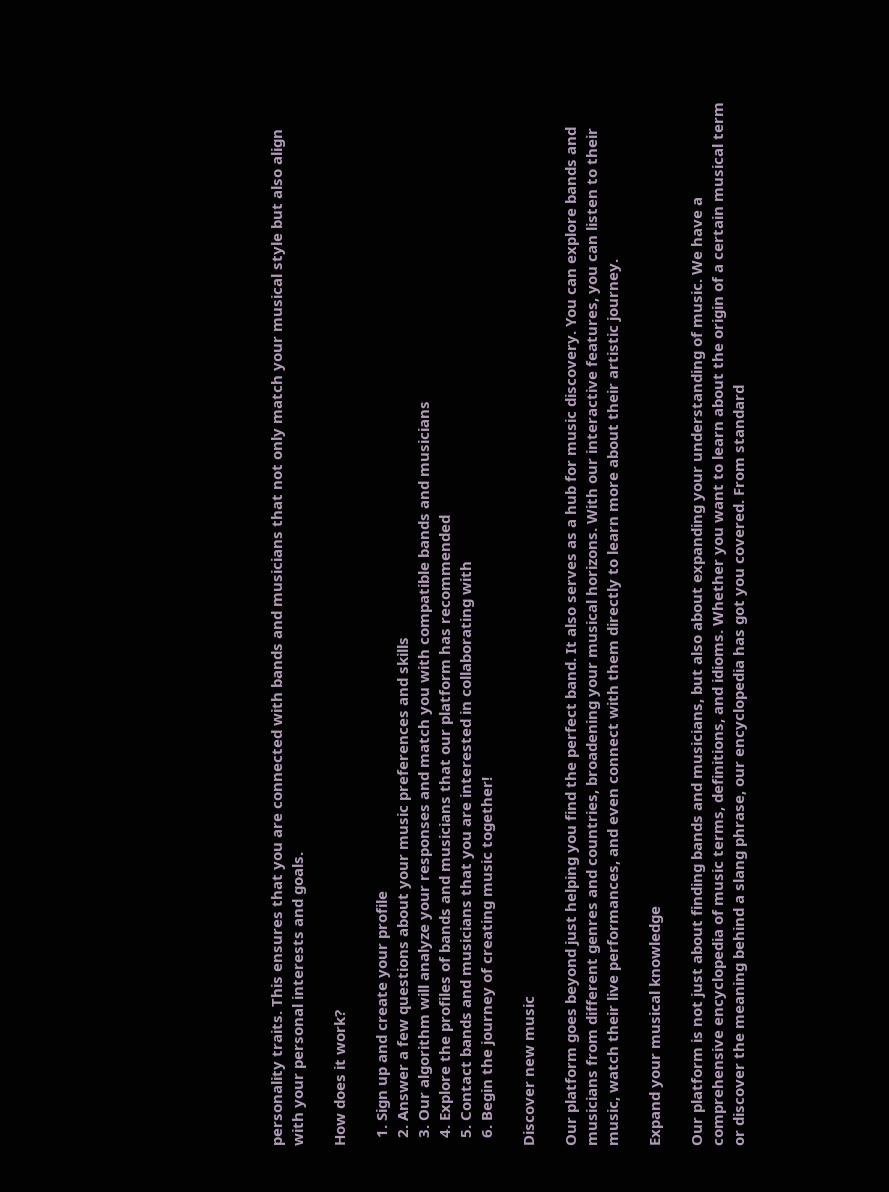personality traits. This ensures that you are connected with bands and musicians that not only match your musical style but also align with your personal interests and goals.

How does it work?

  1. Sign up and create your profile
  2. Answer a few questions about your music preferences and skills
  3. Our algorithm will analyze your responses and match you with compatible bands and musicians
  4. Explore the profiles of bands and musicians that our platform has recommended
  5. Contact bands and musicians that you are interested in collaborating with
  6. Begin the journey of creating music together!

Discover new music

Our platform goes beyond just helping you find the perfect band. It also serves as a hub for music discovery. You can explore bands and musicians from different genres and countries, broadening your musical horizons. With our interactive features, you can listen to their music, watch their live performances, and even connect with them directly to learn more about their artistic journey.

Expand your musical knowledge

Our platform is not just about finding bands and musicians, but also about expanding your understanding of music. We have a comprehensive encyclopedia of music terms, definitions, and idioms. Whether you want to learn about the origin of a certain musical term or discover the meaning behind a slang phrase, our encyclopedia has got you covered. From standard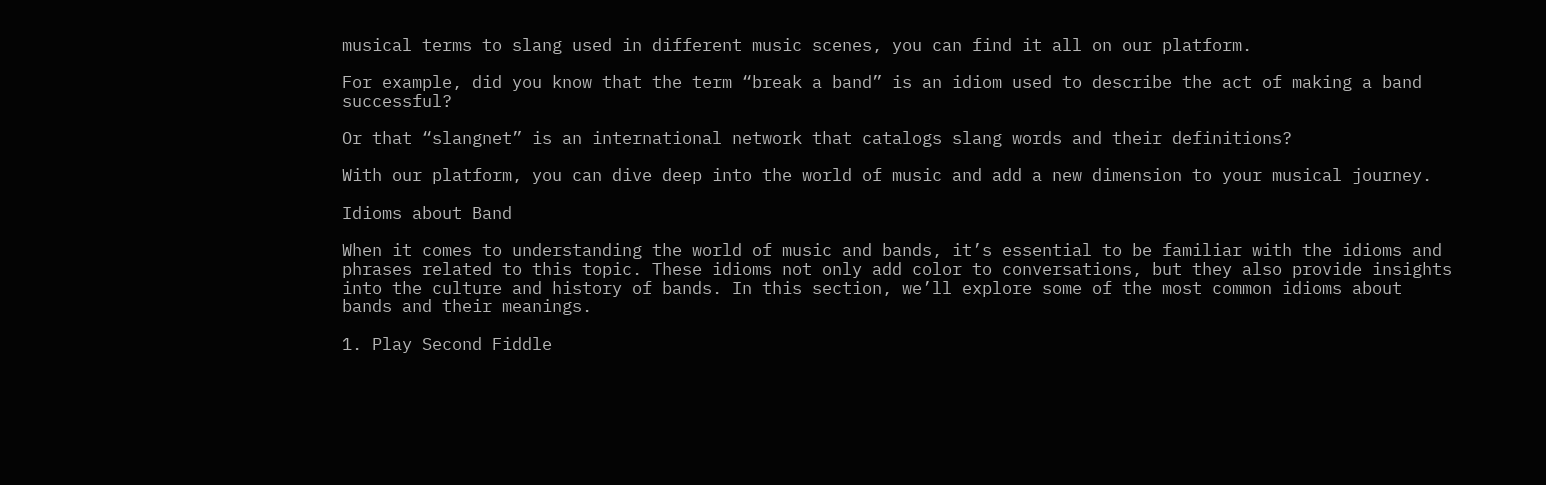musical terms to slang used in different music scenes, you can find it all on our platform.

For example, did you know that the term “break a band” is an idiom used to describe the act of making a band successful?

Or that “slangnet” is an international network that catalogs slang words and their definitions?

With our platform, you can dive deep into the world of music and add a new dimension to your musical journey.

Idioms about Band

When it comes to understanding the world of music and bands, it’s essential to be familiar with the idioms and phrases related to this topic. These idioms not only add color to conversations, but they also provide insights into the culture and history of bands. In this section, we’ll explore some of the most common idioms about bands and their meanings.

1. Play Second Fiddle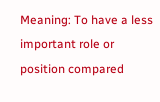Meaning: To have a less important role or position compared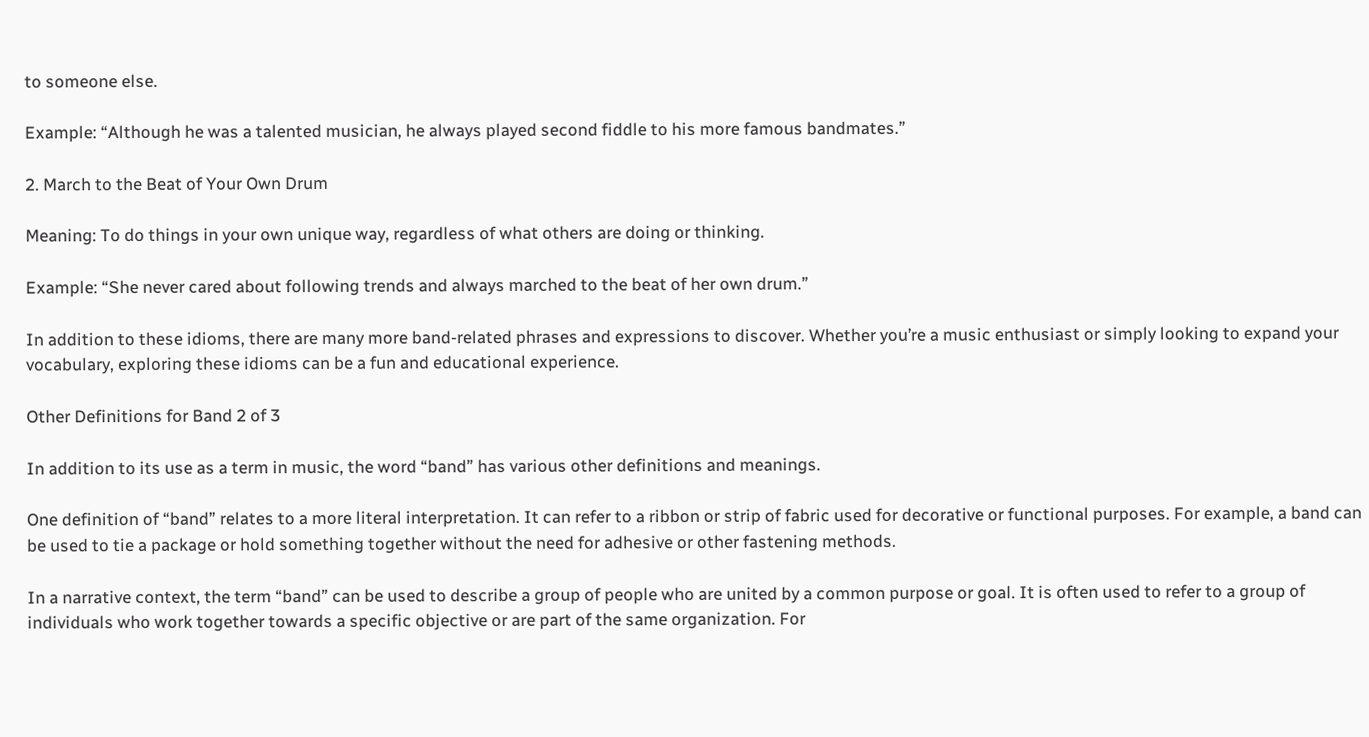to someone else.

Example: “Although he was a talented musician, he always played second fiddle to his more famous bandmates.”

2. March to the Beat of Your Own Drum

Meaning: To do things in your own unique way, regardless of what others are doing or thinking.

Example: “She never cared about following trends and always marched to the beat of her own drum.”

In addition to these idioms, there are many more band-related phrases and expressions to discover. Whether you’re a music enthusiast or simply looking to expand your vocabulary, exploring these idioms can be a fun and educational experience.

Other Definitions for Band 2 of 3

In addition to its use as a term in music, the word “band” has various other definitions and meanings.

One definition of “band” relates to a more literal interpretation. It can refer to a ribbon or strip of fabric used for decorative or functional purposes. For example, a band can be used to tie a package or hold something together without the need for adhesive or other fastening methods.

In a narrative context, the term “band” can be used to describe a group of people who are united by a common purpose or goal. It is often used to refer to a group of individuals who work together towards a specific objective or are part of the same organization. For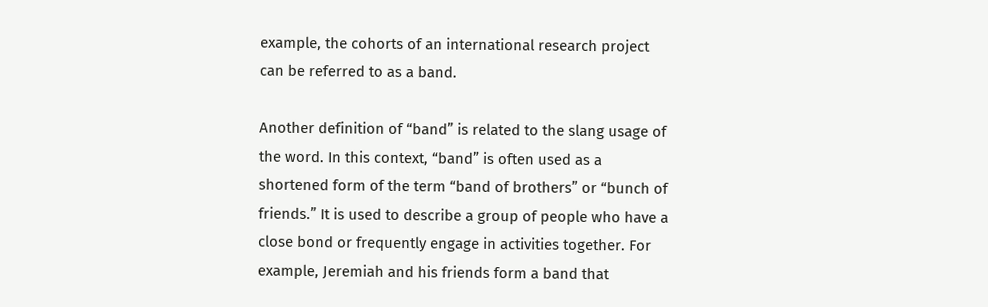example, the cohorts of an international research project can be referred to as a band.

Another definition of “band” is related to the slang usage of the word. In this context, “band” is often used as a shortened form of the term “band of brothers” or “bunch of friends.” It is used to describe a group of people who have a close bond or frequently engage in activities together. For example, Jeremiah and his friends form a band that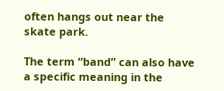often hangs out near the skate park.

The term “band” can also have a specific meaning in the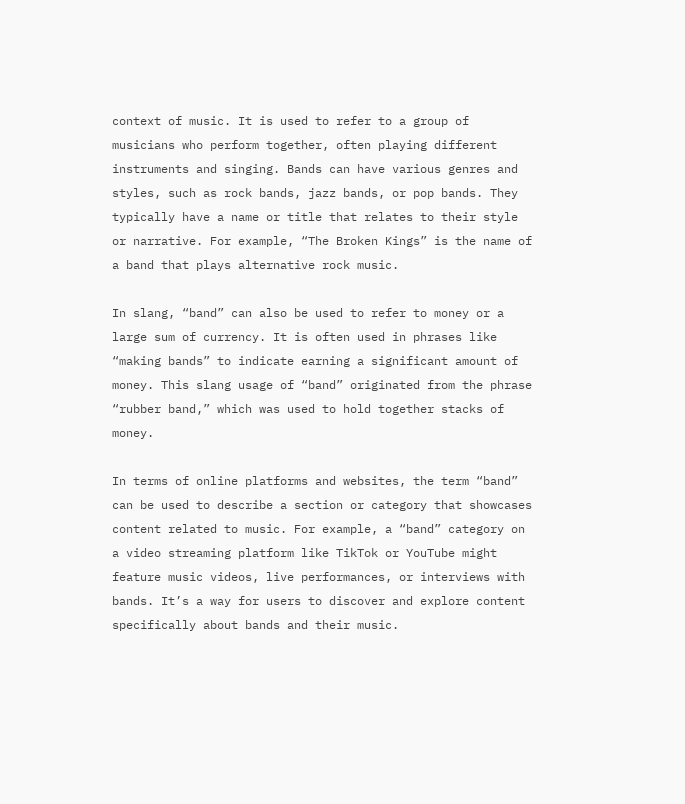context of music. It is used to refer to a group of musicians who perform together, often playing different instruments and singing. Bands can have various genres and styles, such as rock bands, jazz bands, or pop bands. They typically have a name or title that relates to their style or narrative. For example, “The Broken Kings” is the name of a band that plays alternative rock music.

In slang, “band” can also be used to refer to money or a large sum of currency. It is often used in phrases like “making bands” to indicate earning a significant amount of money. This slang usage of “band” originated from the phrase “rubber band,” which was used to hold together stacks of money.

In terms of online platforms and websites, the term “band” can be used to describe a section or category that showcases content related to music. For example, a “band” category on a video streaming platform like TikTok or YouTube might feature music videos, live performances, or interviews with bands. It’s a way for users to discover and explore content specifically about bands and their music.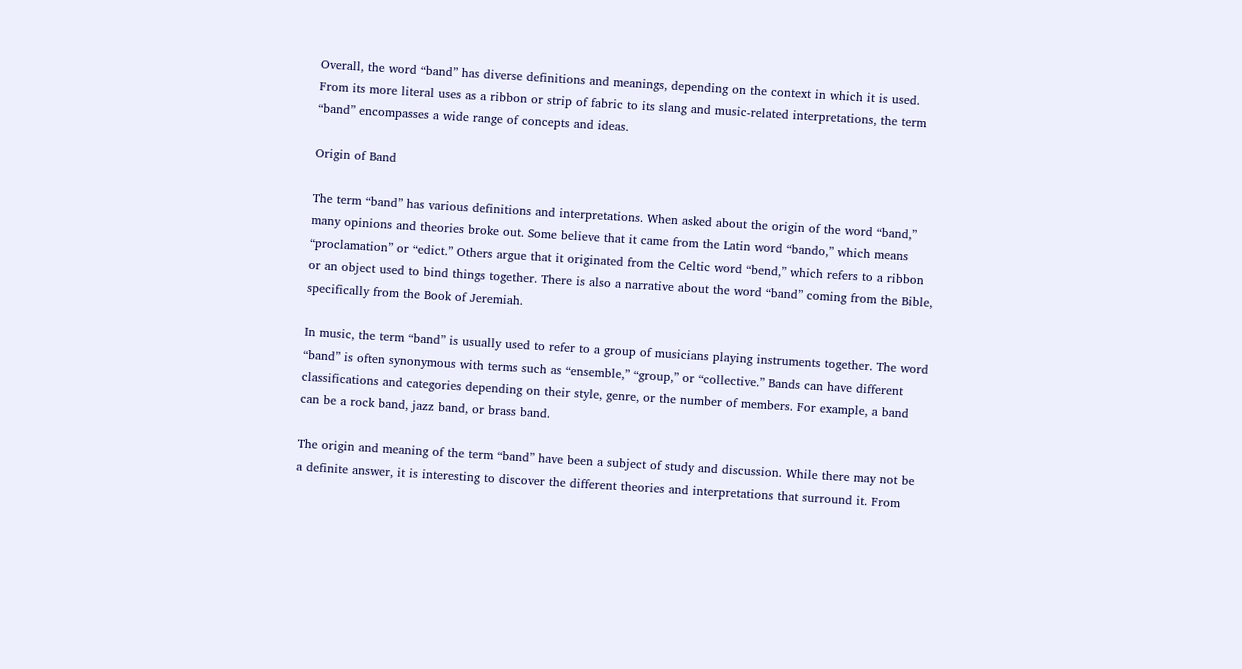Overall, the word “band” has diverse definitions and meanings, depending on the context in which it is used. From its more literal uses as a ribbon or strip of fabric to its slang and music-related interpretations, the term “band” encompasses a wide range of concepts and ideas.

Origin of Band

The term “band” has various definitions and interpretations. When asked about the origin of the word “band,” many opinions and theories broke out. Some believe that it came from the Latin word “bando,” which means “proclamation” or “edict.” Others argue that it originated from the Celtic word “bend,” which refers to a ribbon or an object used to bind things together. There is also a narrative about the word “band” coming from the Bible, specifically from the Book of Jeremiah.

In music, the term “band” is usually used to refer to a group of musicians playing instruments together. The word “band” is often synonymous with terms such as “ensemble,” “group,” or “collective.” Bands can have different classifications and categories depending on their style, genre, or the number of members. For example, a band can be a rock band, jazz band, or brass band.

The origin and meaning of the term “band” have been a subject of study and discussion. While there may not be a definite answer, it is interesting to discover the different theories and interpretations that surround it. From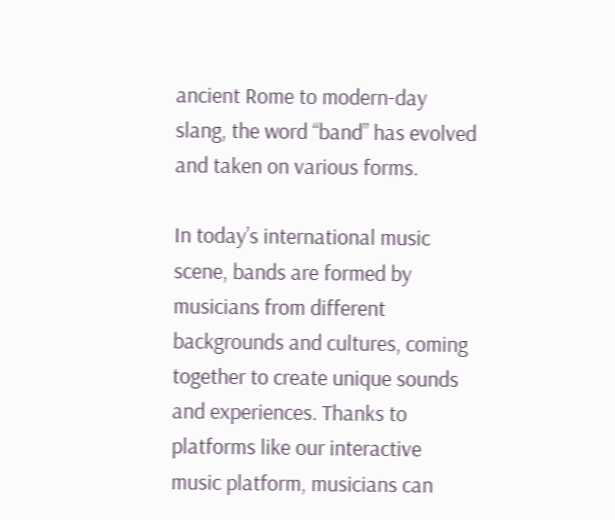ancient Rome to modern-day slang, the word “band” has evolved and taken on various forms.

In today’s international music scene, bands are formed by musicians from different backgrounds and cultures, coming together to create unique sounds and experiences. Thanks to platforms like our interactive music platform, musicians can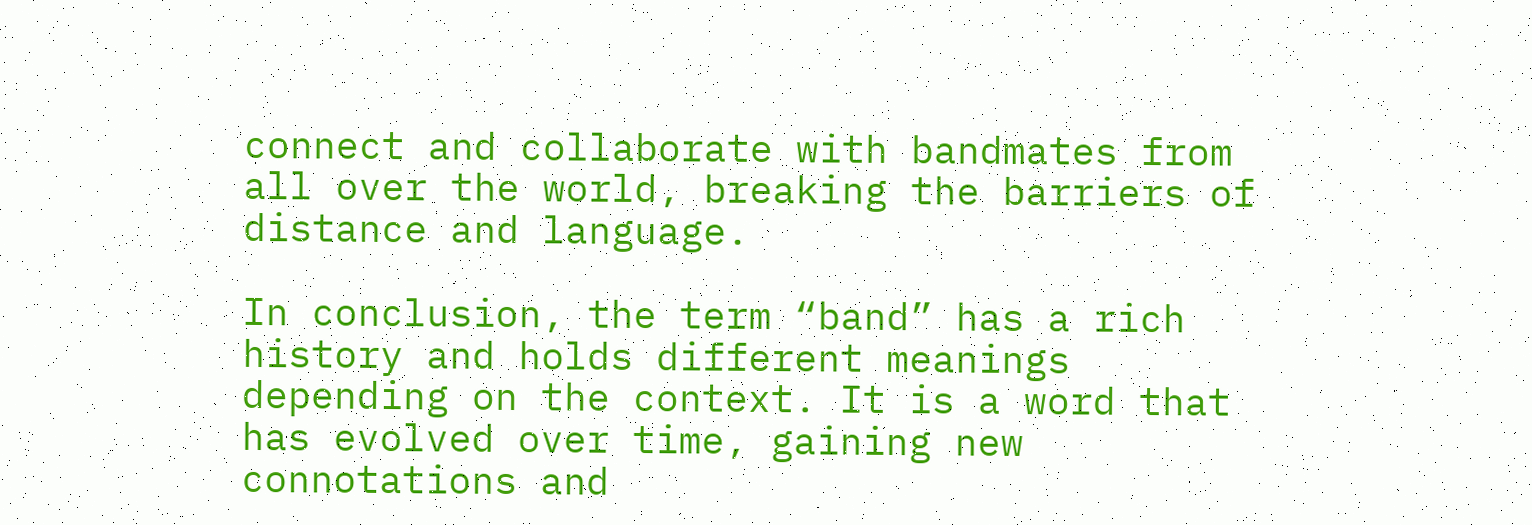connect and collaborate with bandmates from all over the world, breaking the barriers of distance and language.

In conclusion, the term “band” has a rich history and holds different meanings depending on the context. It is a word that has evolved over time, gaining new connotations and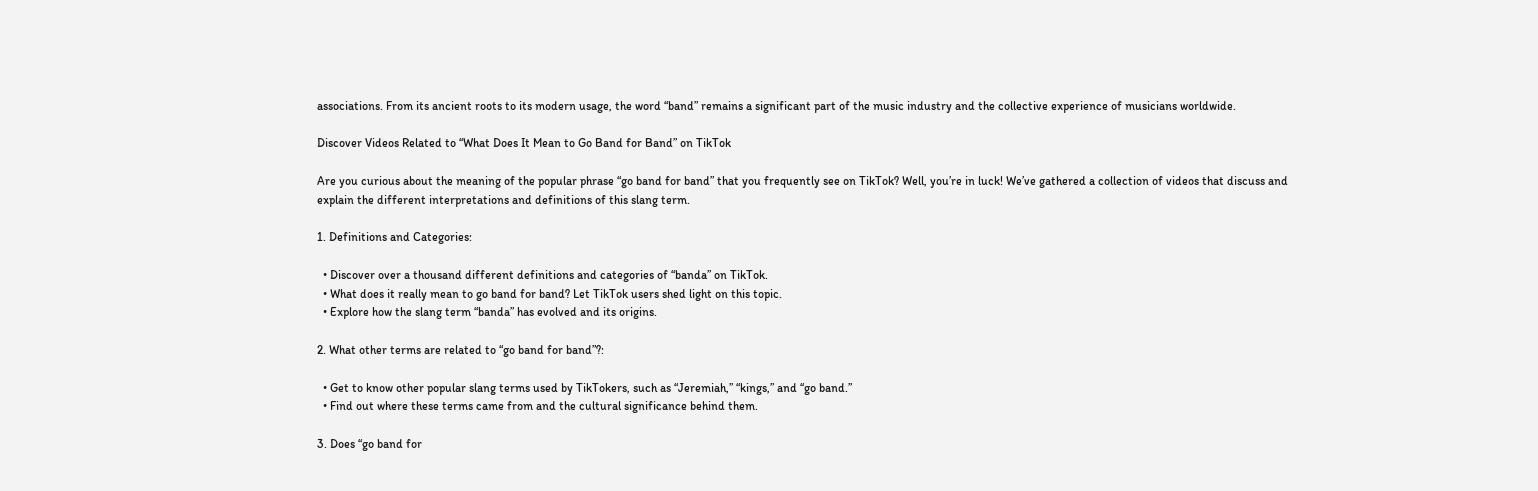associations. From its ancient roots to its modern usage, the word “band” remains a significant part of the music industry and the collective experience of musicians worldwide.

Discover Videos Related to “What Does It Mean to Go Band for Band” on TikTok

Are you curious about the meaning of the popular phrase “go band for band” that you frequently see on TikTok? Well, you’re in luck! We’ve gathered a collection of videos that discuss and explain the different interpretations and definitions of this slang term.

1. Definitions and Categories:

  • Discover over a thousand different definitions and categories of “banda” on TikTok.
  • What does it really mean to go band for band? Let TikTok users shed light on this topic.
  • Explore how the slang term “banda” has evolved and its origins.

2. What other terms are related to “go band for band”?:

  • Get to know other popular slang terms used by TikTokers, such as “Jeremiah,” “kings,” and “go band.”
  • Find out where these terms came from and the cultural significance behind them.

3. Does “go band for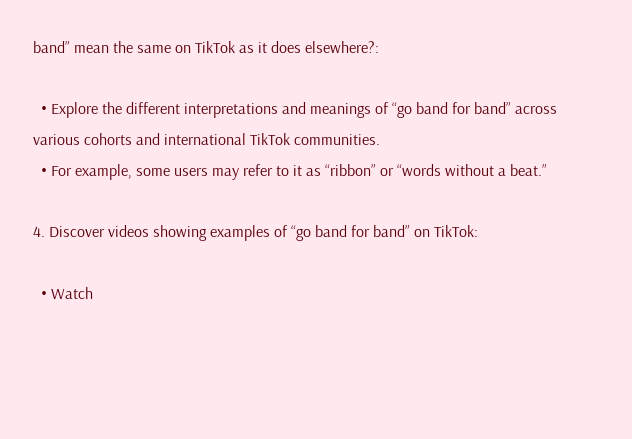band” mean the same on TikTok as it does elsewhere?:

  • Explore the different interpretations and meanings of “go band for band” across various cohorts and international TikTok communities.
  • For example, some users may refer to it as “ribbon” or “words without a beat.”

4. Discover videos showing examples of “go band for band” on TikTok:

  • Watch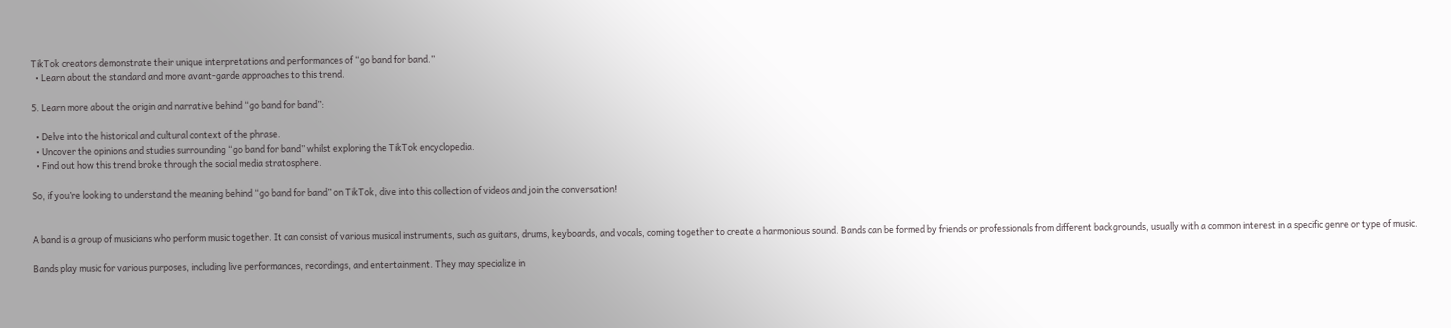TikTok creators demonstrate their unique interpretations and performances of “go band for band.”
  • Learn about the standard and more avant-garde approaches to this trend.

5. Learn more about the origin and narrative behind “go band for band”:

  • Delve into the historical and cultural context of the phrase.
  • Uncover the opinions and studies surrounding “go band for band” whilst exploring the TikTok encyclopedia.
  • Find out how this trend broke through the social media stratosphere.

So, if you’re looking to understand the meaning behind “go band for band” on TikTok, dive into this collection of videos and join the conversation!


A band is a group of musicians who perform music together. It can consist of various musical instruments, such as guitars, drums, keyboards, and vocals, coming together to create a harmonious sound. Bands can be formed by friends or professionals from different backgrounds, usually with a common interest in a specific genre or type of music.

Bands play music for various purposes, including live performances, recordings, and entertainment. They may specialize in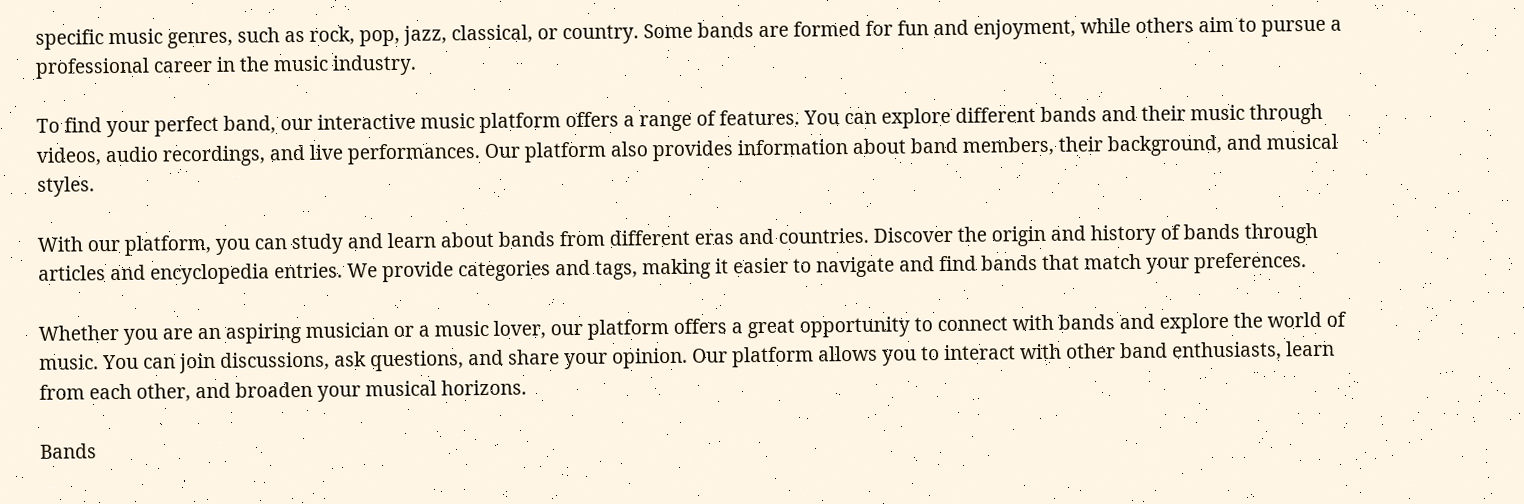specific music genres, such as rock, pop, jazz, classical, or country. Some bands are formed for fun and enjoyment, while others aim to pursue a professional career in the music industry.

To find your perfect band, our interactive music platform offers a range of features. You can explore different bands and their music through videos, audio recordings, and live performances. Our platform also provides information about band members, their background, and musical styles.

With our platform, you can study and learn about bands from different eras and countries. Discover the origin and history of bands through articles and encyclopedia entries. We provide categories and tags, making it easier to navigate and find bands that match your preferences.

Whether you are an aspiring musician or a music lover, our platform offers a great opportunity to connect with bands and explore the world of music. You can join discussions, ask questions, and share your opinion. Our platform allows you to interact with other band enthusiasts, learn from each other, and broaden your musical horizons.

Bands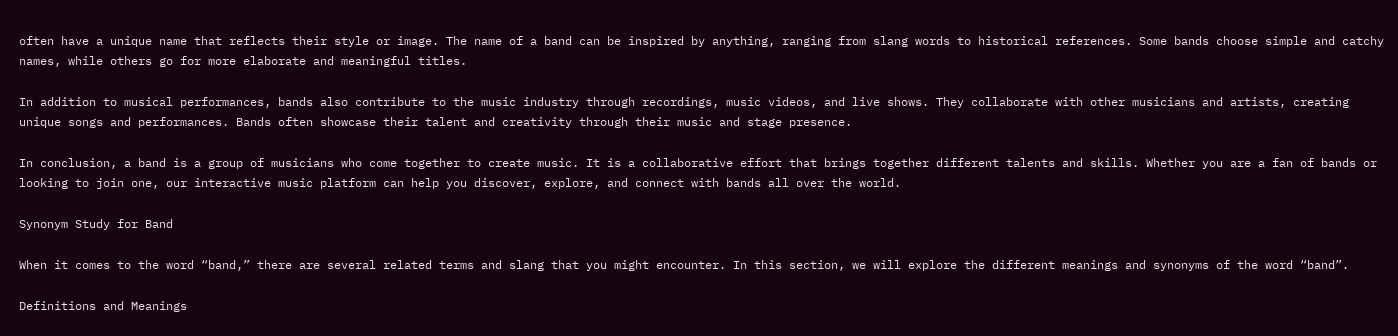often have a unique name that reflects their style or image. The name of a band can be inspired by anything, ranging from slang words to historical references. Some bands choose simple and catchy names, while others go for more elaborate and meaningful titles.

In addition to musical performances, bands also contribute to the music industry through recordings, music videos, and live shows. They collaborate with other musicians and artists, creating unique songs and performances. Bands often showcase their talent and creativity through their music and stage presence.

In conclusion, a band is a group of musicians who come together to create music. It is a collaborative effort that brings together different talents and skills. Whether you are a fan of bands or looking to join one, our interactive music platform can help you discover, explore, and connect with bands all over the world.

Synonym Study for Band

When it comes to the word “band,” there are several related terms and slang that you might encounter. In this section, we will explore the different meanings and synonyms of the word “band”.

Definitions and Meanings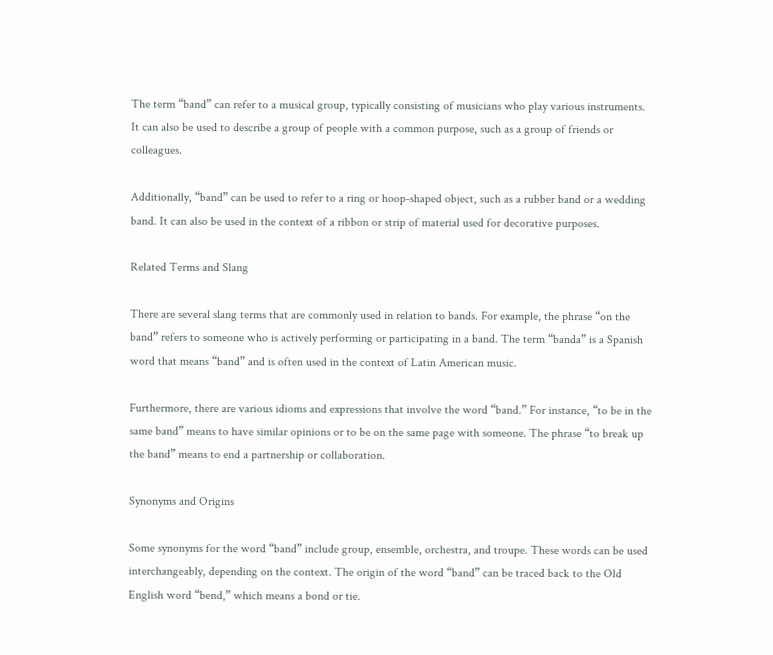The term “band” can refer to a musical group, typically consisting of musicians who play various instruments. It can also be used to describe a group of people with a common purpose, such as a group of friends or colleagues.

Additionally, “band” can be used to refer to a ring or hoop-shaped object, such as a rubber band or a wedding band. It can also be used in the context of a ribbon or strip of material used for decorative purposes.

Related Terms and Slang

There are several slang terms that are commonly used in relation to bands. For example, the phrase “on the band” refers to someone who is actively performing or participating in a band. The term “banda” is a Spanish word that means “band” and is often used in the context of Latin American music.

Furthermore, there are various idioms and expressions that involve the word “band.” For instance, “to be in the same band” means to have similar opinions or to be on the same page with someone. The phrase “to break up the band” means to end a partnership or collaboration.

Synonyms and Origins

Some synonyms for the word “band” include group, ensemble, orchestra, and troupe. These words can be used interchangeably, depending on the context. The origin of the word “band” can be traced back to the Old English word “bend,” which means a bond or tie.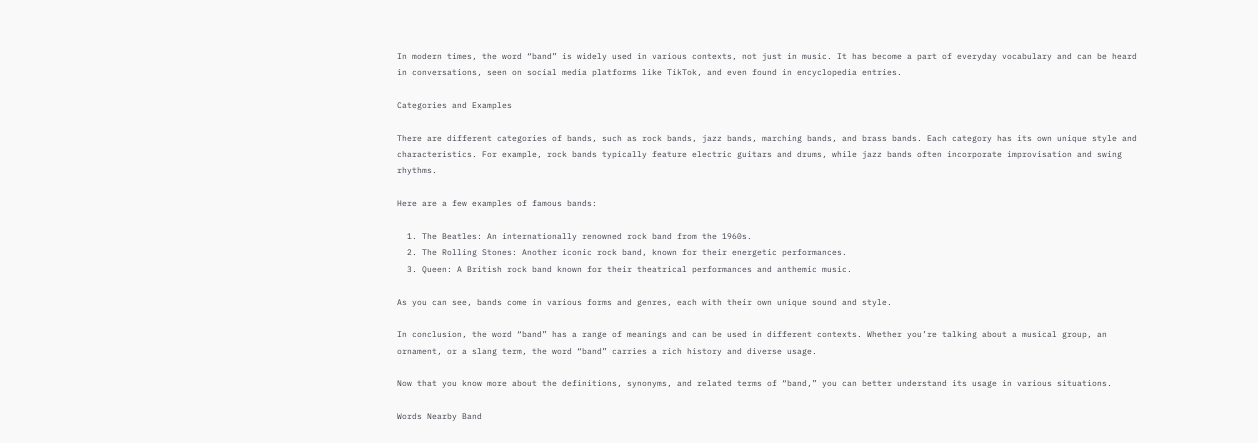In modern times, the word “band” is widely used in various contexts, not just in music. It has become a part of everyday vocabulary and can be heard in conversations, seen on social media platforms like TikTok, and even found in encyclopedia entries.

Categories and Examples

There are different categories of bands, such as rock bands, jazz bands, marching bands, and brass bands. Each category has its own unique style and characteristics. For example, rock bands typically feature electric guitars and drums, while jazz bands often incorporate improvisation and swing rhythms.

Here are a few examples of famous bands:

  1. The Beatles: An internationally renowned rock band from the 1960s.
  2. The Rolling Stones: Another iconic rock band, known for their energetic performances.
  3. Queen: A British rock band known for their theatrical performances and anthemic music.

As you can see, bands come in various forms and genres, each with their own unique sound and style.

In conclusion, the word “band” has a range of meanings and can be used in different contexts. Whether you’re talking about a musical group, an ornament, or a slang term, the word “band” carries a rich history and diverse usage.

Now that you know more about the definitions, synonyms, and related terms of “band,” you can better understand its usage in various situations.

Words Nearby Band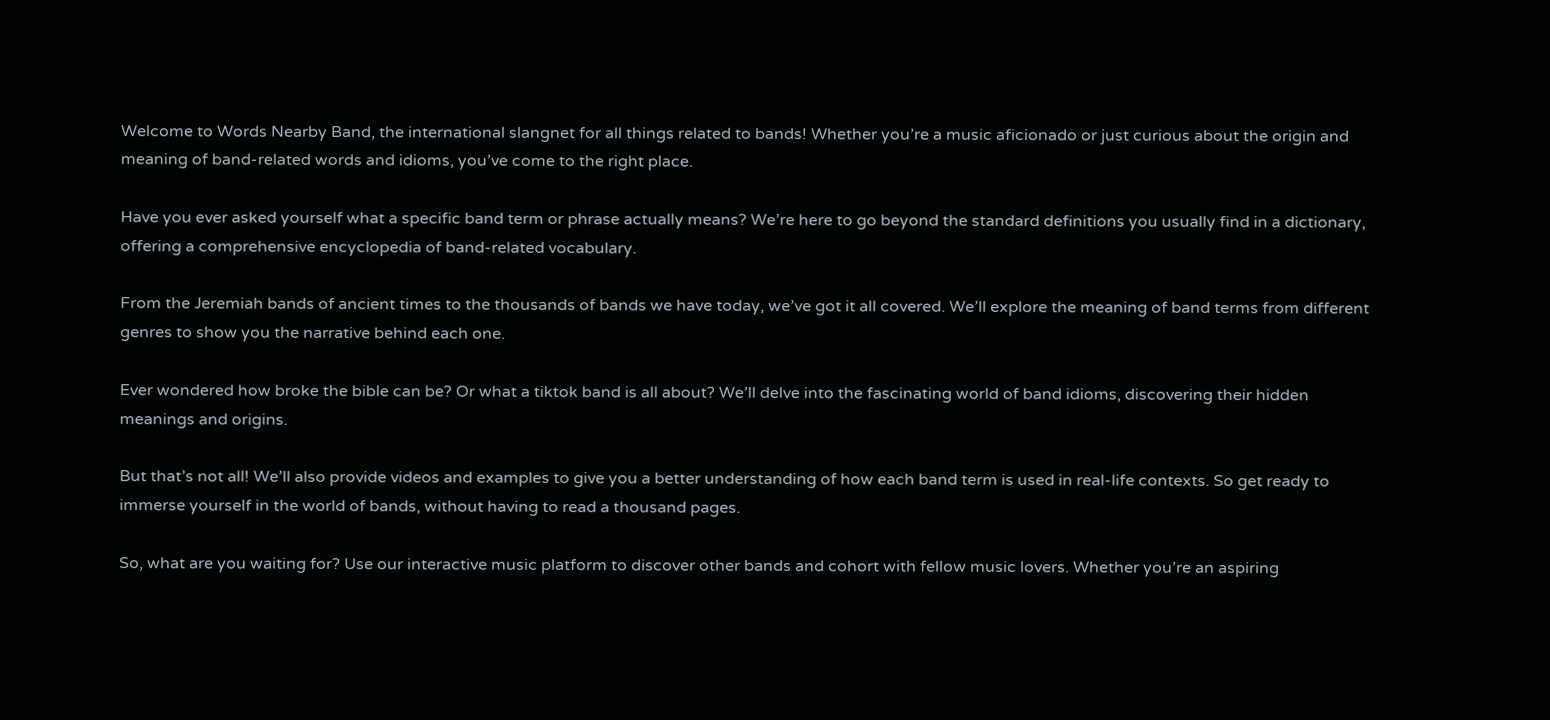Welcome to Words Nearby Band, the international slangnet for all things related to bands! Whether you’re a music aficionado or just curious about the origin and meaning of band-related words and idioms, you’ve come to the right place.

Have you ever asked yourself what a specific band term or phrase actually means? We’re here to go beyond the standard definitions you usually find in a dictionary, offering a comprehensive encyclopedia of band-related vocabulary.

From the Jeremiah bands of ancient times to the thousands of bands we have today, we’ve got it all covered. We’ll explore the meaning of band terms from different genres to show you the narrative behind each one.

Ever wondered how broke the bible can be? Or what a tiktok band is all about? We’ll delve into the fascinating world of band idioms, discovering their hidden meanings and origins.

But that’s not all! We’ll also provide videos and examples to give you a better understanding of how each band term is used in real-life contexts. So get ready to immerse yourself in the world of bands, without having to read a thousand pages.

So, what are you waiting for? Use our interactive music platform to discover other bands and cohort with fellow music lovers. Whether you’re an aspiring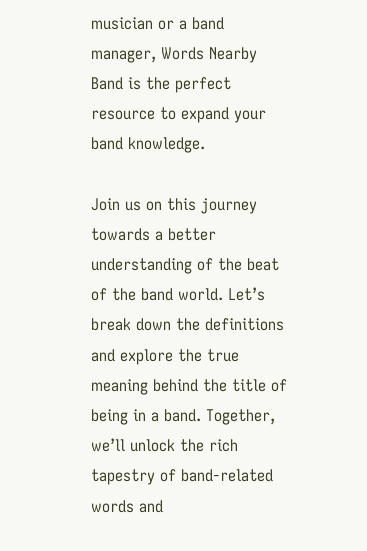musician or a band manager, Words Nearby Band is the perfect resource to expand your band knowledge.

Join us on this journey towards a better understanding of the beat of the band world. Let’s break down the definitions and explore the true meaning behind the title of being in a band. Together, we’ll unlock the rich tapestry of band-related words and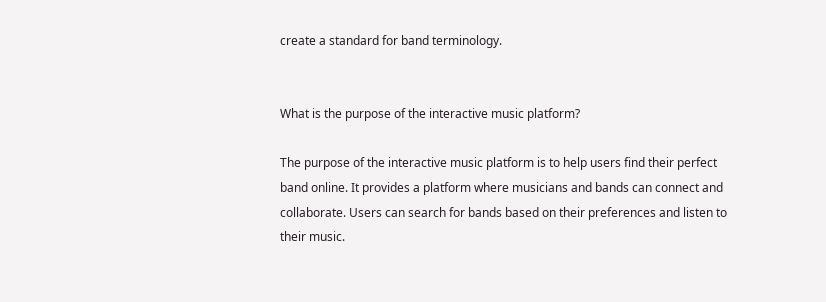create a standard for band terminology.


What is the purpose of the interactive music platform?

The purpose of the interactive music platform is to help users find their perfect band online. It provides a platform where musicians and bands can connect and collaborate. Users can search for bands based on their preferences and listen to their music.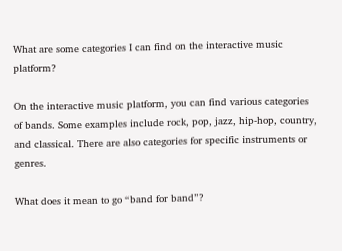What are some categories I can find on the interactive music platform?

On the interactive music platform, you can find various categories of bands. Some examples include rock, pop, jazz, hip-hop, country, and classical. There are also categories for specific instruments or genres.

What does it mean to go “band for band”?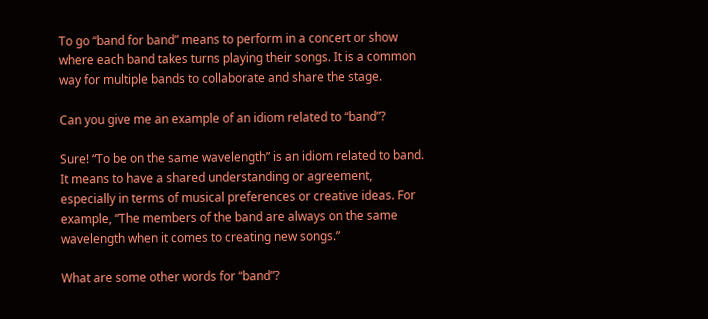To go “band for band” means to perform in a concert or show where each band takes turns playing their songs. It is a common way for multiple bands to collaborate and share the stage.

Can you give me an example of an idiom related to “band”?

Sure! “To be on the same wavelength” is an idiom related to band. It means to have a shared understanding or agreement, especially in terms of musical preferences or creative ideas. For example, “The members of the band are always on the same wavelength when it comes to creating new songs.”

What are some other words for “band”?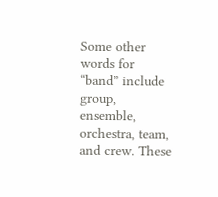Some other words for “band” include group, ensemble, orchestra, team, and crew. These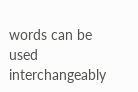words can be used interchangeably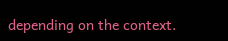depending on the context.